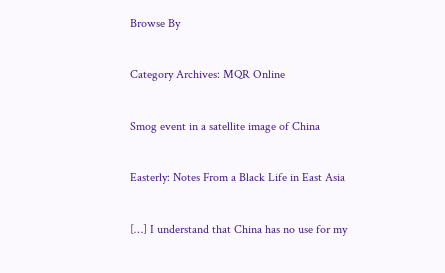Browse By

Category Archives: MQR Online

Smog event in a satellite image of China

Easterly: Notes From a Black Life in East Asia

[…] I understand that China has no use for my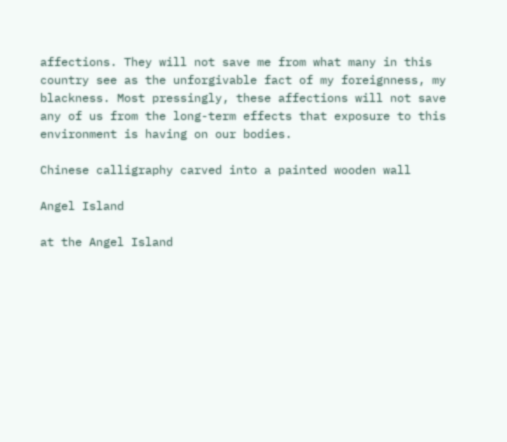affections. They will not save me from what many in this country see as the unforgivable fact of my foreignness, my blackness. Most pressingly, these affections will not save any of us from the long-term effects that exposure to this environment is having on our bodies.

Chinese calligraphy carved into a painted wooden wall

Angel Island

at the Angel Island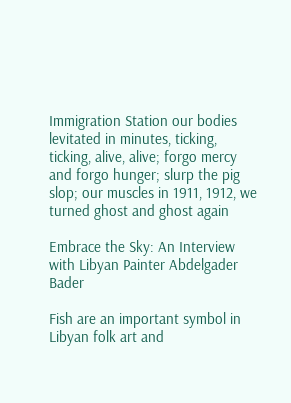Immigration Station our bodies levitated in minutes, ticking, ticking, alive, alive; forgo mercy and forgo hunger; slurp the pig slop; our muscles in 1911, 1912, we turned ghost and ghost again

Embrace the Sky: An Interview with Libyan Painter Abdelgader Bader

Fish are an important symbol in Libyan folk art and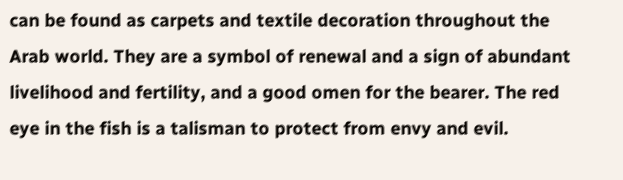can be found as carpets and textile decoration throughout the Arab world. They are a symbol of renewal and a sign of abundant livelihood and fertility, and a good omen for the bearer. The red eye in the fish is a talisman to protect from envy and evil.